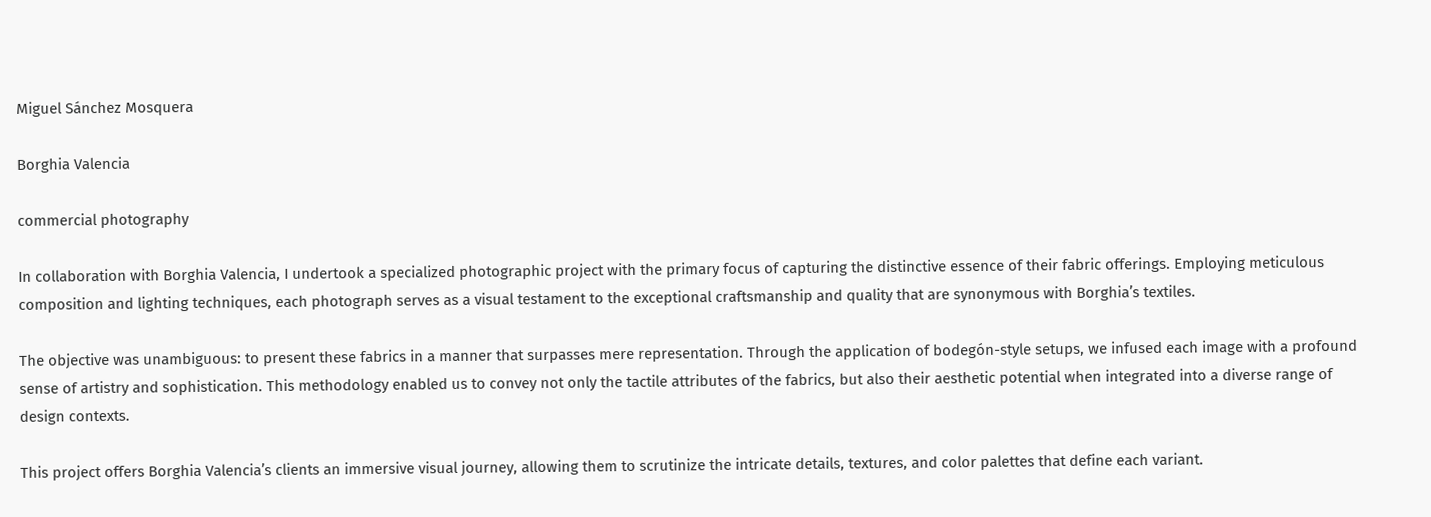Miguel Sánchez Mosquera

Borghia Valencia

commercial photography

In collaboration with Borghia Valencia, I undertook a specialized photographic project with the primary focus of capturing the distinctive essence of their fabric offerings. Employing meticulous composition and lighting techniques, each photograph serves as a visual testament to the exceptional craftsmanship and quality that are synonymous with Borghia’s textiles.

The objective was unambiguous: to present these fabrics in a manner that surpasses mere representation. Through the application of bodegón-style setups, we infused each image with a profound sense of artistry and sophistication. This methodology enabled us to convey not only the tactile attributes of the fabrics, but also their aesthetic potential when integrated into a diverse range of design contexts.

This project offers Borghia Valencia’s clients an immersive visual journey, allowing them to scrutinize the intricate details, textures, and color palettes that define each variant.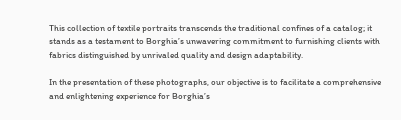This collection of textile portraits transcends the traditional confines of a catalog; it stands as a testament to Borghia’s unwavering commitment to furnishing clients with fabrics distinguished by unrivaled quality and design adaptability.

In the presentation of these photographs, our objective is to facilitate a comprehensive and enlightening experience for Borghia’s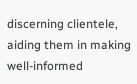discerning clientele, aiding them in making well-informed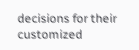decisions for their customized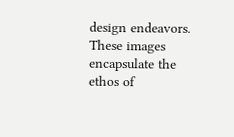design endeavors. These images encapsulate the ethos of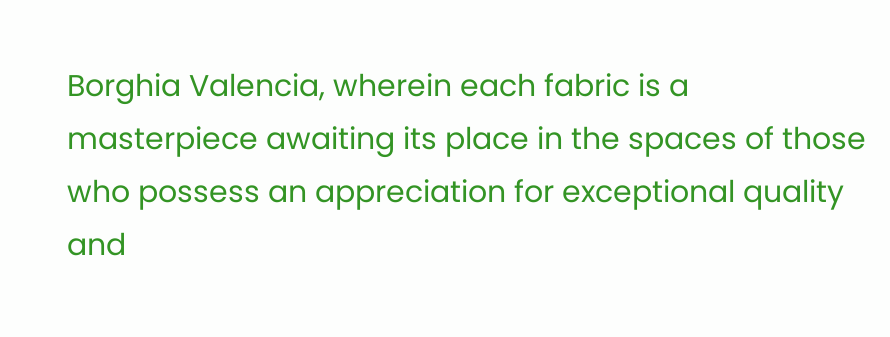Borghia Valencia, wherein each fabric is a masterpiece awaiting its place in the spaces of those who possess an appreciation for exceptional quality and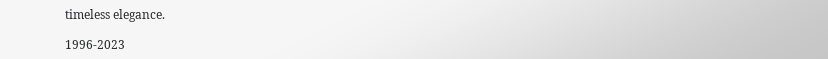timeless elegance.

1996-2023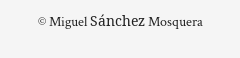© Miguel Sánchez Mosquera